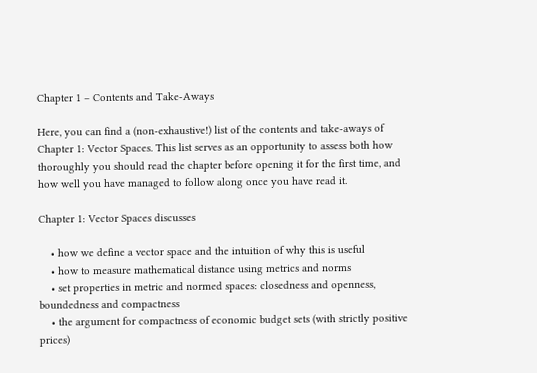Chapter 1 – Contents and Take-Aways

Here, you can find a (non-exhaustive!) list of the contents and take-aways of Chapter 1: Vector Spaces. This list serves as an opportunity to assess both how thoroughly you should read the chapter before opening it for the first time, and how well you have managed to follow along once you have read it.

Chapter 1: Vector Spaces discusses

    • how we define a vector space and the intuition of why this is useful
    • how to measure mathematical distance using metrics and norms
    • set properties in metric and normed spaces: closedness and openness, boundedness and compactness
    • the argument for compactness of economic budget sets (with strictly positive prices)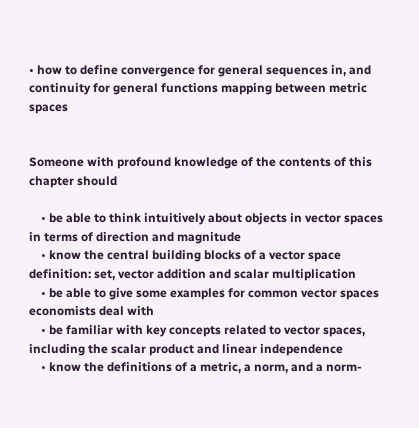• how to define convergence for general sequences in, and continuity for general functions mapping between metric spaces


Someone with profound knowledge of the contents of this chapter should

    • be able to think intuitively about objects in vector spaces in terms of direction and magnitude
    • know the central building blocks of a vector space definition: set, vector addition and scalar multiplication
    • be able to give some examples for common vector spaces economists deal with
    • be familiar with key concepts related to vector spaces, including the scalar product and linear independence
    • know the definitions of a metric, a norm, and a norm-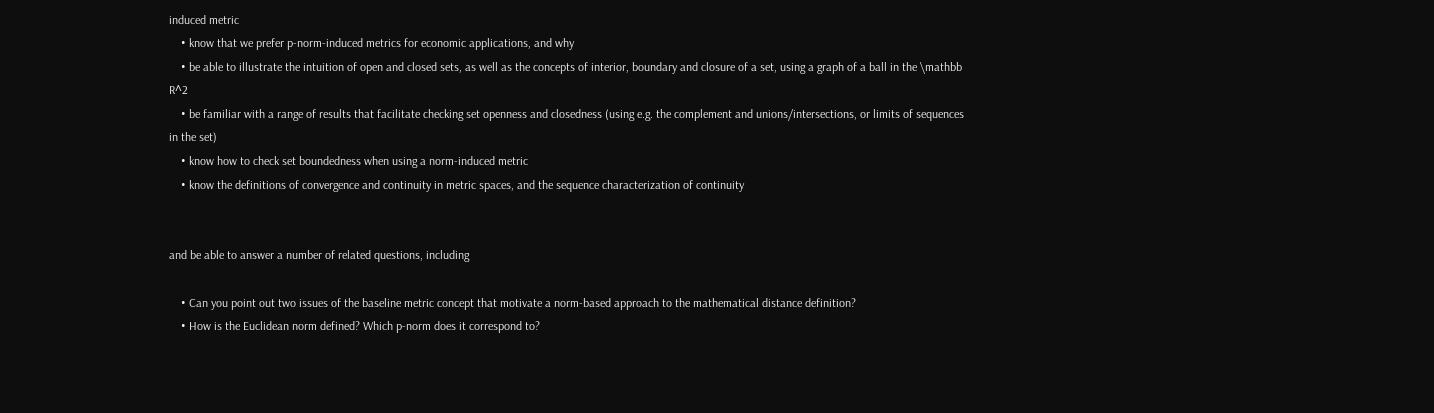induced metric
    • know that we prefer p-norm-induced metrics for economic applications, and why
    • be able to illustrate the intuition of open and closed sets, as well as the concepts of interior, boundary and closure of a set, using a graph of a ball in the \mathbb R^2
    • be familiar with a range of results that facilitate checking set openness and closedness (using e.g. the complement and unions/intersections, or limits of sequences in the set)
    • know how to check set boundedness when using a norm-induced metric
    • know the definitions of convergence and continuity in metric spaces, and the sequence characterization of continuity


and be able to answer a number of related questions, including

    • Can you point out two issues of the baseline metric concept that motivate a norm-based approach to the mathematical distance definition?
    • How is the Euclidean norm defined? Which p-norm does it correspond to?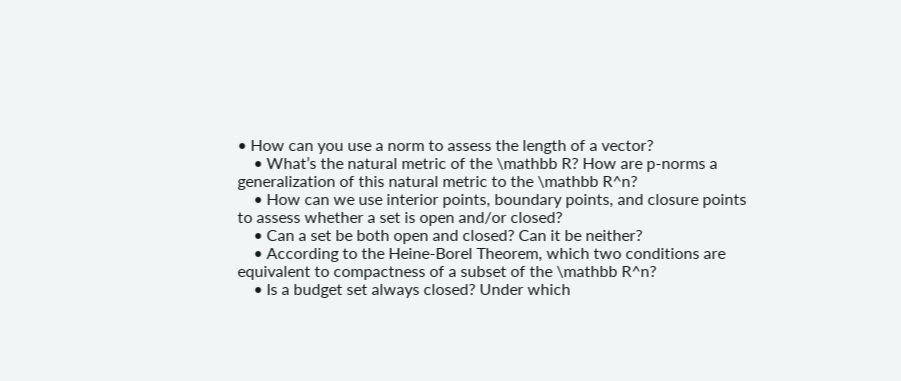• How can you use a norm to assess the length of a vector?
    • What’s the natural metric of the \mathbb R? How are p-norms a generalization of this natural metric to the \mathbb R^n?
    • How can we use interior points, boundary points, and closure points to assess whether a set is open and/or closed?
    • Can a set be both open and closed? Can it be neither?
    • According to the Heine-Borel Theorem, which two conditions are equivalent to compactness of a subset of the \mathbb R^n?
    • Is a budget set always closed? Under which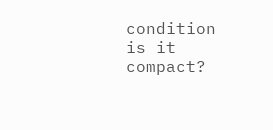condition is it compact?